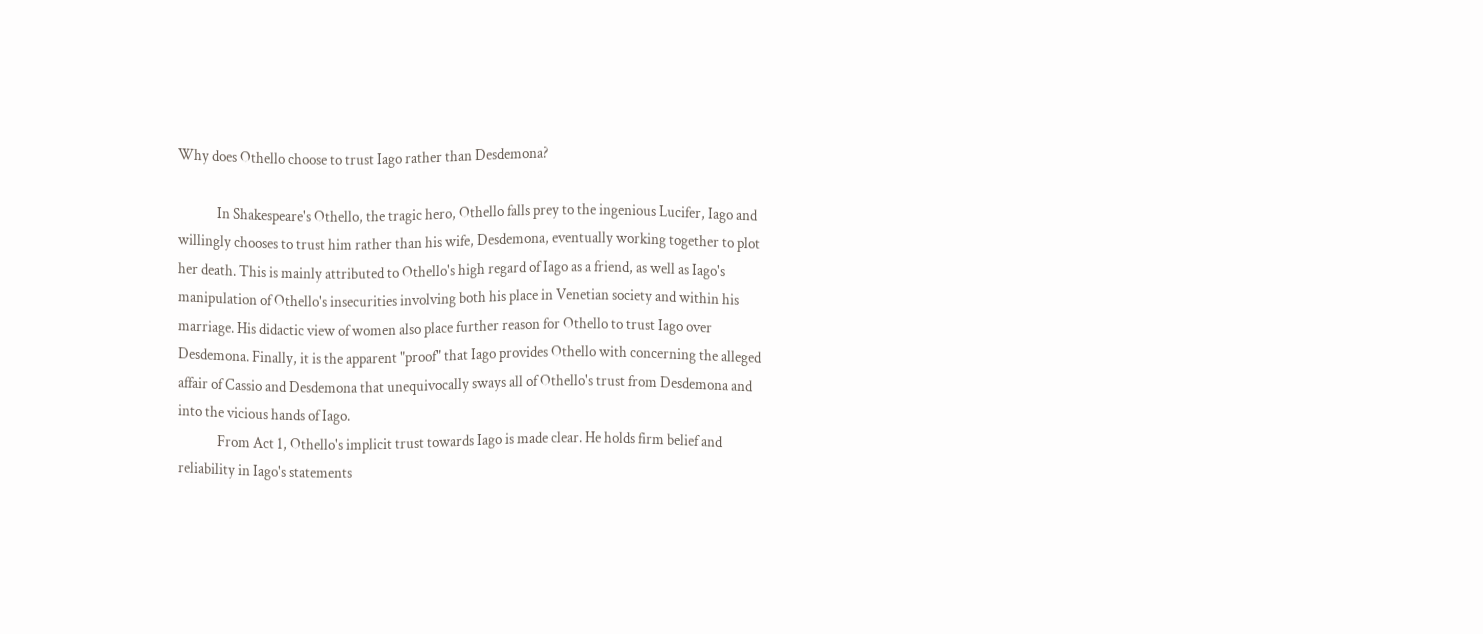Why does Othello choose to trust Iago rather than Desdemona?

             In Shakespeare's Othello, the tragic hero, Othello falls prey to the ingenious Lucifer, Iago and willingly chooses to trust him rather than his wife, Desdemona, eventually working together to plot her death. This is mainly attributed to Othello's high regard of Iago as a friend, as well as Iago's manipulation of Othello's insecurities involving both his place in Venetian society and within his marriage. His didactic view of women also place further reason for Othello to trust Iago over Desdemona. Finally, it is the apparent "proof" that Iago provides Othello with concerning the alleged affair of Cassio and Desdemona that unequivocally sways all of Othello's trust from Desdemona and into the vicious hands of Iago.
             From Act 1, Othello's implicit trust towards Iago is made clear. He holds firm belief and reliability in Iago's statements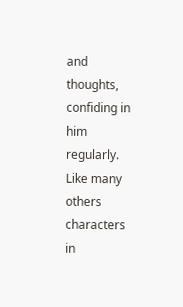and thoughts, confiding in him regularly. Like many others characters in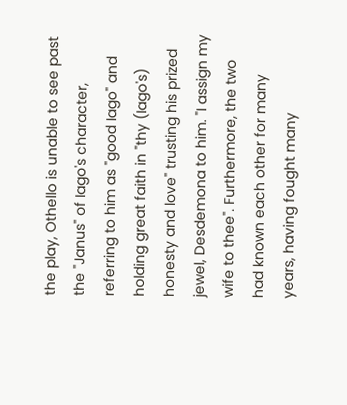the play, Othello is unable to see past the "Janus" of Iago's character, referring to him as "good Iago" and holding great faith in "thy (Iago's) honesty and love" trusting his prized jewel, Desdemona to him. "I assign my wife to thee". Furthermore, the two had known each other for many years, having fought many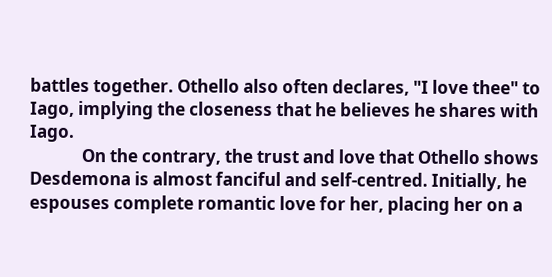battles together. Othello also often declares, "I love thee" to Iago, implying the closeness that he believes he shares with Iago.
             On the contrary, the trust and love that Othello shows Desdemona is almost fanciful and self-centred. Initially, he espouses complete romantic love for her, placing her on a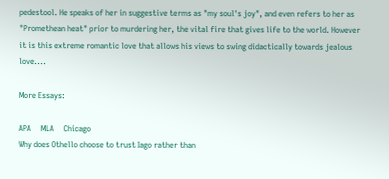pedestool. He speaks of her in suggestive terms as "my soul's joy", and even refers to her as "Promethean heat" prior to murdering her, the vital fire that gives life to the world. However it is this extreme romantic love that allows his views to swing didactically towards jealous love....

More Essays:

APA     MLA     Chicago
Why does Othello choose to trust Iago rather than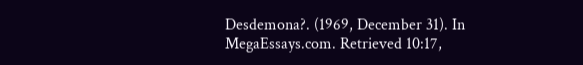Desdemona?. (1969, December 31). In MegaEssays.com. Retrieved 10:17,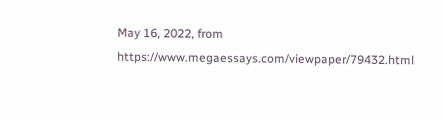May 16, 2022, from https://www.megaessays.com/viewpaper/79432.html